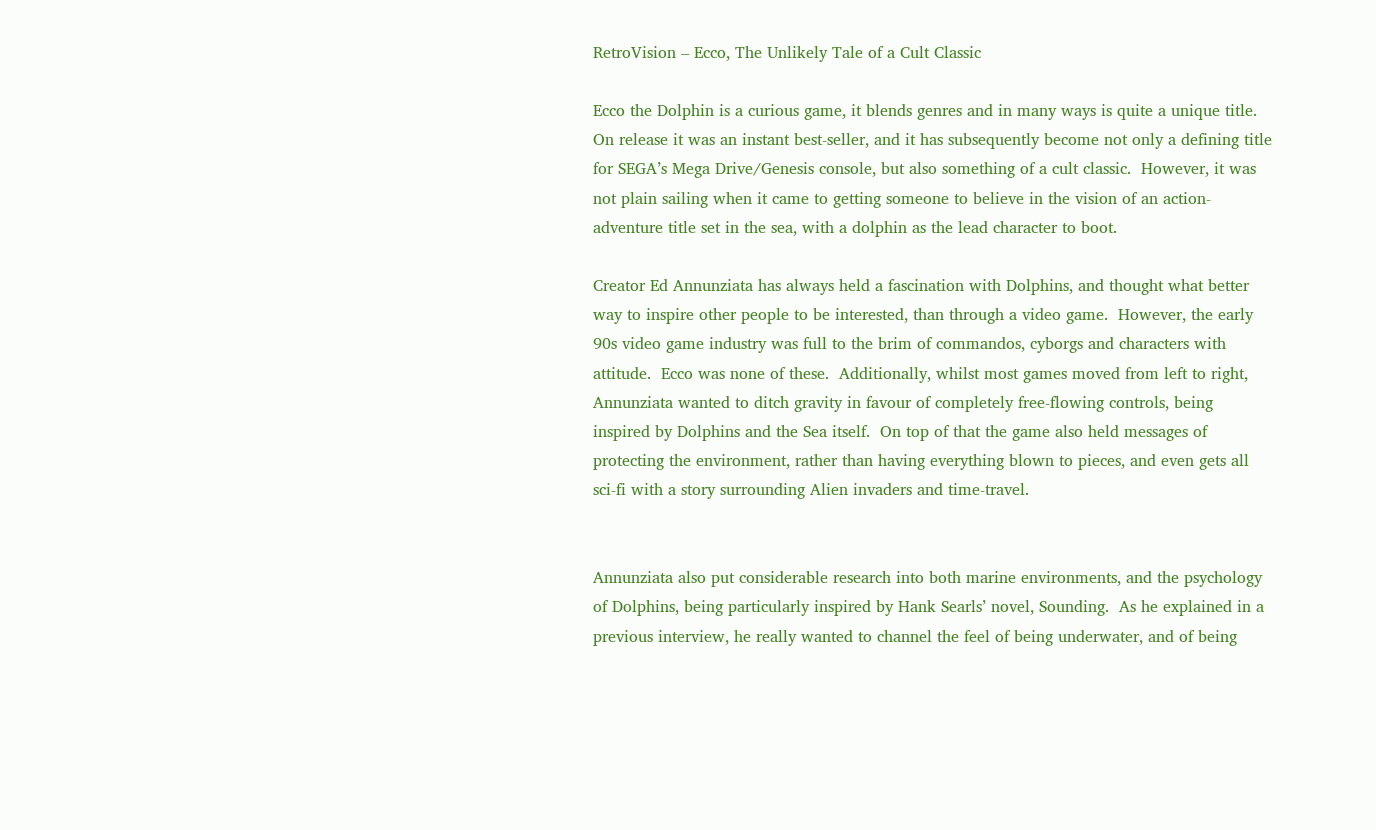RetroVision – Ecco, The Unlikely Tale of a Cult Classic

Ecco the Dolphin is a curious game, it blends genres and in many ways is quite a unique title.  On release it was an instant best-seller, and it has subsequently become not only a defining title for SEGA’s Mega Drive/Genesis console, but also something of a cult classic.  However, it was not plain sailing when it came to getting someone to believe in the vision of an action-adventure title set in the sea, with a dolphin as the lead character to boot.

Creator Ed Annunziata has always held a fascination with Dolphins, and thought what better way to inspire other people to be interested, than through a video game.  However, the early 90s video game industry was full to the brim of commandos, cyborgs and characters with attitude.  Ecco was none of these.  Additionally, whilst most games moved from left to right, Annunziata wanted to ditch gravity in favour of completely free-flowing controls, being inspired by Dolphins and the Sea itself.  On top of that the game also held messages of protecting the environment, rather than having everything blown to pieces, and even gets all sci-fi with a story surrounding Alien invaders and time-travel.


Annunziata also put considerable research into both marine environments, and the psychology of Dolphins, being particularly inspired by Hank Searls’ novel, Sounding.  As he explained in a previous interview, he really wanted to channel the feel of being underwater, and of being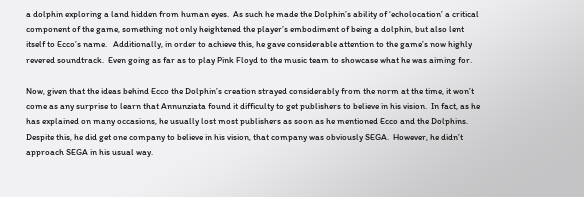a dolphin exploring a land hidden from human eyes.  As such he made the Dolphin’s ability of ‘echolocation’ a critical component of the game, something not only heightened the player’s embodiment of being a dolphin, but also lent itself to Ecco’s name.   Additionally, in order to achieve this, he gave considerable attention to the game’s now highly revered soundtrack.  Even going as far as to play Pink Floyd to the music team to showcase what he was aiming for.

Now, given that the ideas behind Ecco the Dolphin’s creation strayed considerably from the norm at the time, it won’t come as any surprise to learn that Annunziata found it difficulty to get publishers to believe in his vision.  In fact, as he has explained on many occasions, he usually lost most publishers as soon as he mentioned Ecco and the Dolphins.  Despite this, he did get one company to believe in his vision, that company was obviously SEGA.  However, he didn’t approach SEGA in his usual way.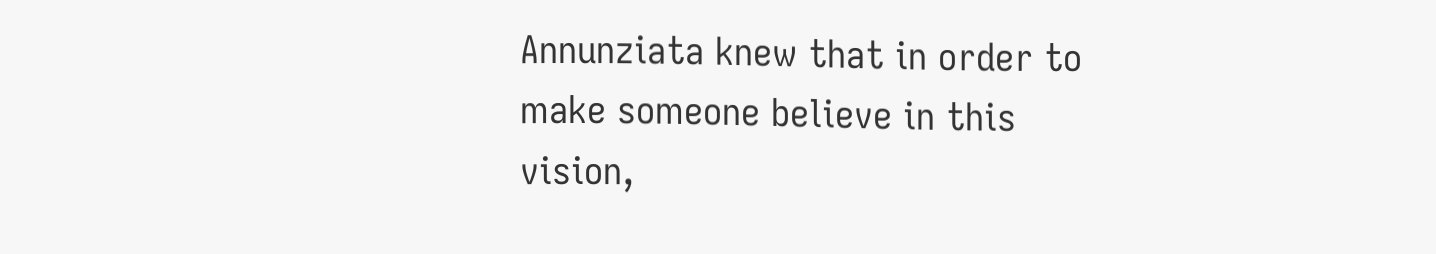Annunziata knew that in order to make someone believe in this vision,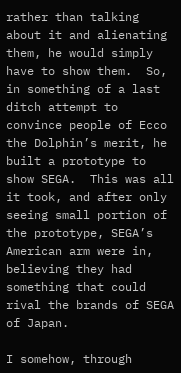rather than talking about it and alienating them, he would simply have to show them.  So, in something of a last ditch attempt to convince people of Ecco the Dolphin’s merit, he built a prototype to show SEGA.  This was all it took, and after only seeing small portion of the prototype, SEGA’s American arm were in, believing they had something that could rival the brands of SEGA of Japan.

I somehow, through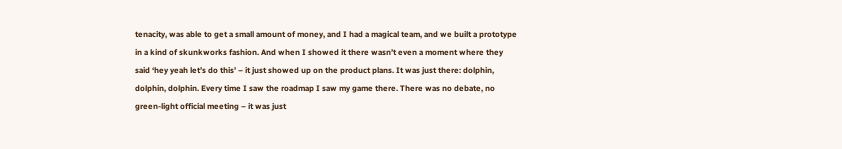tenacity, was able to get a small amount of money, and I had a magical team, and we built a prototype in a kind of skunkworks fashion. And when I showed it there wasn’t even a moment where they said ‘hey yeah let’s do this’ – it just showed up on the product plans. It was just there: dolphin, dolphin, dolphin. Every time I saw the roadmap I saw my game there. There was no debate, no green-light official meeting – it was just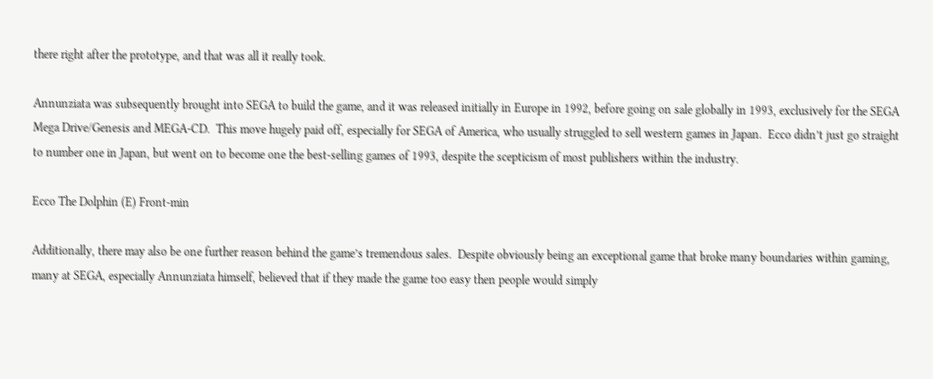there right after the prototype, and that was all it really took.

Annunziata was subsequently brought into SEGA to build the game, and it was released initially in Europe in 1992, before going on sale globally in 1993, exclusively for the SEGA Mega Drive/Genesis and MEGA-CD.  This move hugely paid off, especially for SEGA of America, who usually struggled to sell western games in Japan.  Ecco didn’t just go straight to number one in Japan, but went on to become one the best-selling games of 1993, despite the scepticism of most publishers within the industry.

Ecco The Dolphin (E) Front-min

Additionally, there may also be one further reason behind the game’s tremendous sales.  Despite obviously being an exceptional game that broke many boundaries within gaming, many at SEGA, especially Annunziata himself, believed that if they made the game too easy then people would simply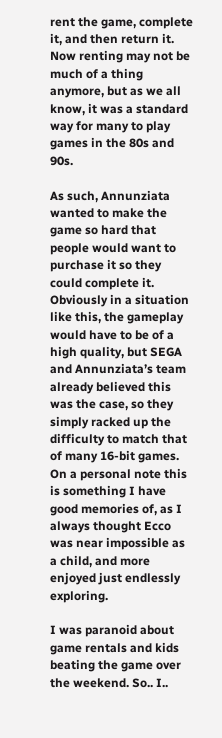rent the game, complete it, and then return it.  Now renting may not be much of a thing anymore, but as we all know, it was a standard way for many to play games in the 80s and 90s.

As such, Annunziata wanted to make the game so hard that people would want to purchase it so they could complete it.  Obviously in a situation like this, the gameplay would have to be of a high quality, but SEGA and Annunziata’s team already believed this was the case, so they simply racked up the difficulty to match that of many 16-bit games.  On a personal note this is something I have good memories of, as I always thought Ecco was near impossible as a child, and more enjoyed just endlessly exploring.

I was paranoid about game rentals and kids beating the game over the weekend. So.. I..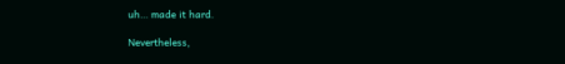uh… made it hard.

Nevertheless,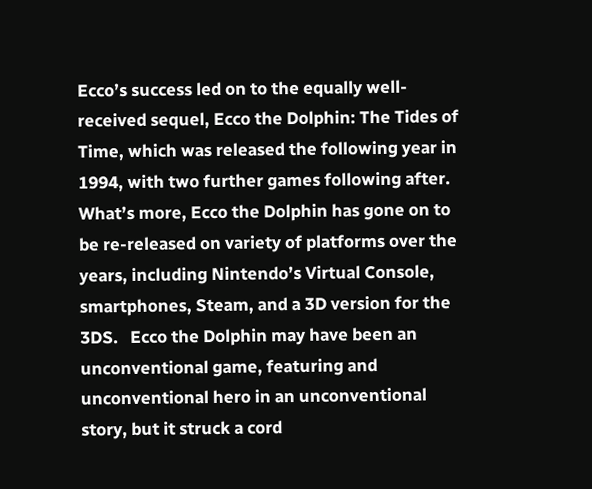Ecco’s success led on to the equally well-received sequel, Ecco the Dolphin: The Tides of Time, which was released the following year in 1994, with two further games following after.  What’s more, Ecco the Dolphin has gone on to be re-released on variety of platforms over the years, including Nintendo’s Virtual Console, smartphones, Steam, and a 3D version for the 3DS.   Ecco the Dolphin may have been an unconventional game, featuring and unconventional hero in an unconventional story, but it struck a cord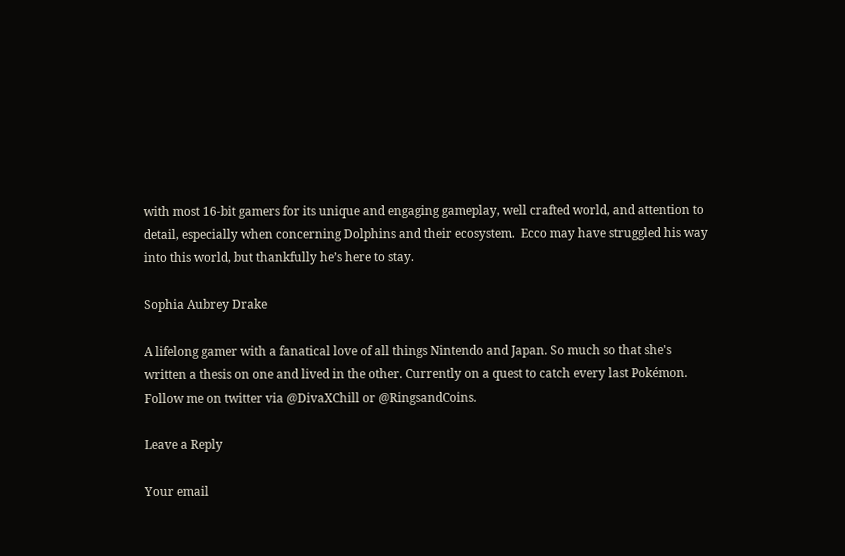with most 16-bit gamers for its unique and engaging gameplay, well crafted world, and attention to detail, especially when concerning Dolphins and their ecosystem.  Ecco may have struggled his way into this world, but thankfully he’s here to stay.

Sophia Aubrey Drake

A lifelong gamer with a fanatical love of all things Nintendo and Japan. So much so that she's written a thesis on one and lived in the other. Currently on a quest to catch every last Pokémon. Follow me on twitter via @DivaXChill or @RingsandCoins.

Leave a Reply

Your email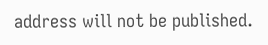address will not be published.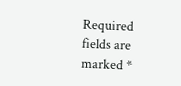Required fields are marked *